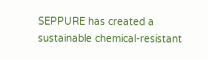SEPPURE has created a sustainable chemical-resistant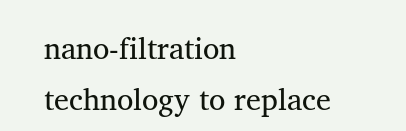nano-filtration technology to replace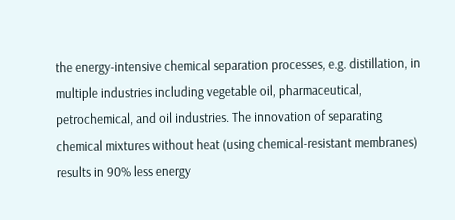the energy-intensive chemical separation processes, e.g. distillation, in multiple industries including vegetable oil, pharmaceutical, petrochemical, and oil industries. The innovation of separating chemical mixtures without heat (using chemical-resistant membranes) results in 90% less energy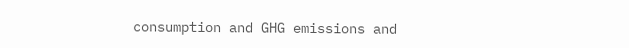consumption and GHG emissions and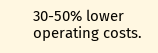30-50% lower operating costs.